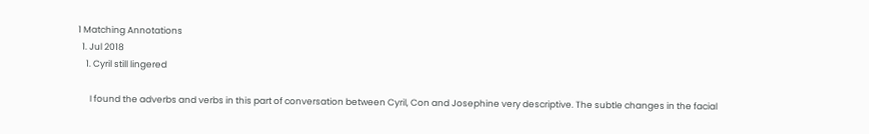1 Matching Annotations
  1. Jul 2018
    1. Cyril still lingered

      I found the adverbs and verbs in this part of conversation between Cyril, Con and Josephine very descriptive. The subtle changes in the facial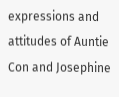expressions and attitudes of Auntie Con and Josephine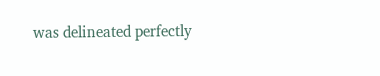was delineated perfectly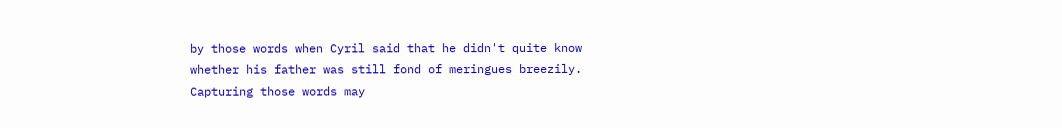by those words when Cyril said that he didn't quite know whether his father was still fond of meringues breezily. Capturing those words may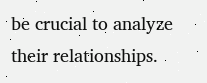be crucial to analyze their relationships.